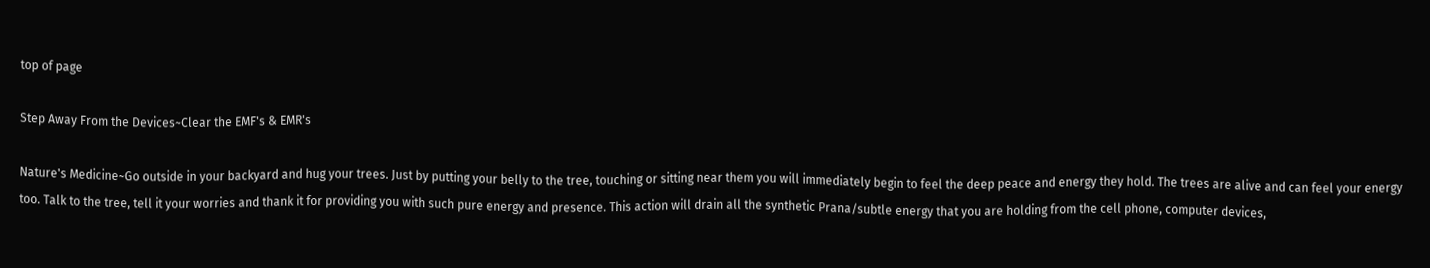top of page

Step Away From the Devices~Clear the EMF's & EMR's

Nature's Medicine~Go outside in your backyard and hug your trees. Just by putting your belly to the tree, touching or sitting near them you will immediately begin to feel the deep peace and energy they hold. The trees are alive and can feel your energy too. Talk to the tree, tell it your worries and thank it for providing you with such pure energy and presence. This action will drain all the synthetic Prana/subtle energy that you are holding from the cell phone, computer devices,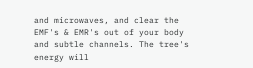and microwaves, and clear the EMF's & EMR's out of your body and subtle channels. The tree's energy will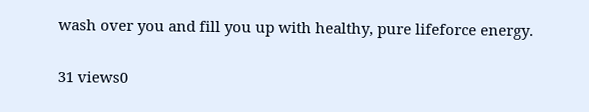wash over you and fill you up with healthy, pure lifeforce energy.

31 views0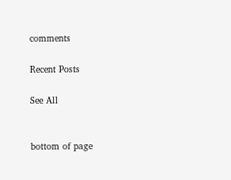comments

Recent Posts

See All


bottom of page